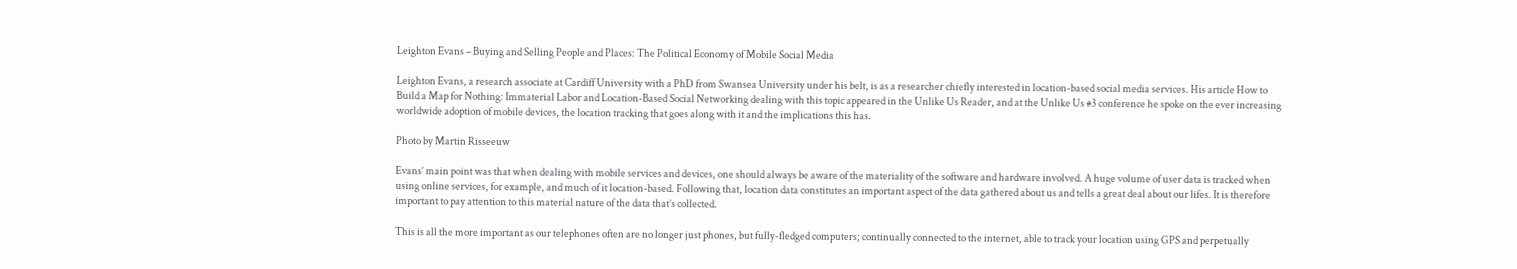Leighton Evans – Buying and Selling People and Places: The Political Economy of Mobile Social Media

Leighton Evans, a research associate at Cardiff University with a PhD from Swansea University under his belt, is as a researcher chiefly interested in location-based social media services. His article How to Build a Map for Nothing: Immaterial Labor and Location-Based Social Networking dealing with this topic appeared in the Unlike Us Reader, and at the Unlike Us #3 conference he spoke on the ever increasing worldwide adoption of mobile devices, the location tracking that goes along with it and the implications this has.

Photo by Martin Risseeuw

Evans’ main point was that when dealing with mobile services and devices, one should always be aware of the materiality of the software and hardware involved. A huge volume of user data is tracked when using online services, for example, and much of it location-based. Following that, location data constitutes an important aspect of the data gathered about us and tells a great deal about our lifes. It is therefore important to pay attention to this material nature of the data that’s collected.

This is all the more important as our telephones often are no longer just phones, but fully-fledged computers; continually connected to the internet, able to track your location using GPS and perpetually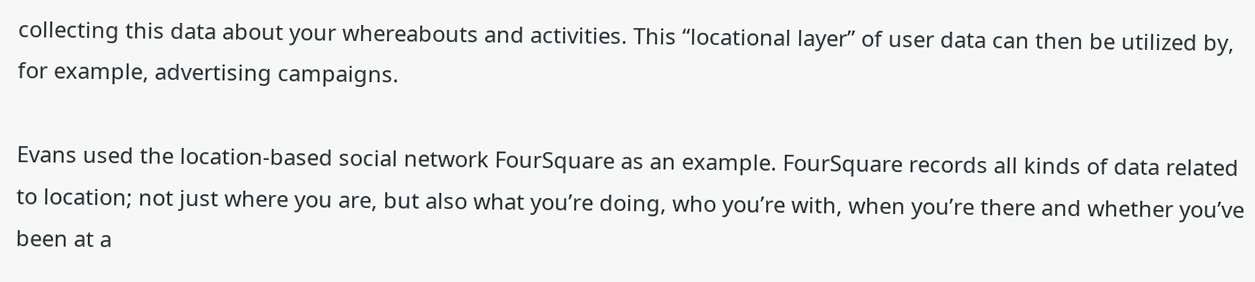collecting this data about your whereabouts and activities. This “locational layer” of user data can then be utilized by, for example, advertising campaigns.

Evans used the location-based social network FourSquare as an example. FourSquare records all kinds of data related to location; not just where you are, but also what you’re doing, who you’re with, when you’re there and whether you’ve been at a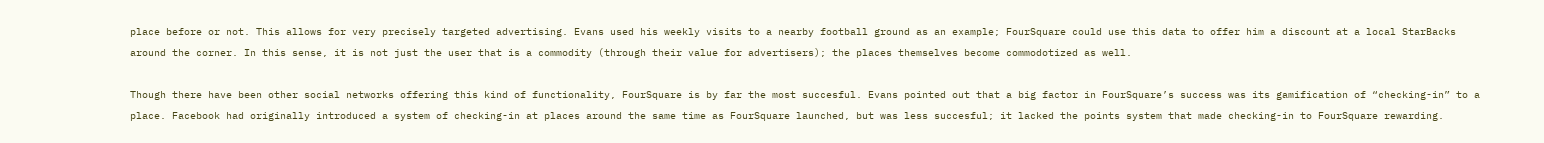place before or not. This allows for very precisely targeted advertising. Evans used his weekly visits to a nearby football ground as an example; FourSquare could use this data to offer him a discount at a local StarBacks around the corner. In this sense, it is not just the user that is a commodity (through their value for advertisers); the places themselves become commodotized as well.

Though there have been other social networks offering this kind of functionality, FourSquare is by far the most succesful. Evans pointed out that a big factor in FourSquare’s success was its gamification of “checking-in” to a place. Facebook had originally introduced a system of checking-in at places around the same time as FourSquare launched, but was less succesful; it lacked the points system that made checking-in to FourSquare rewarding.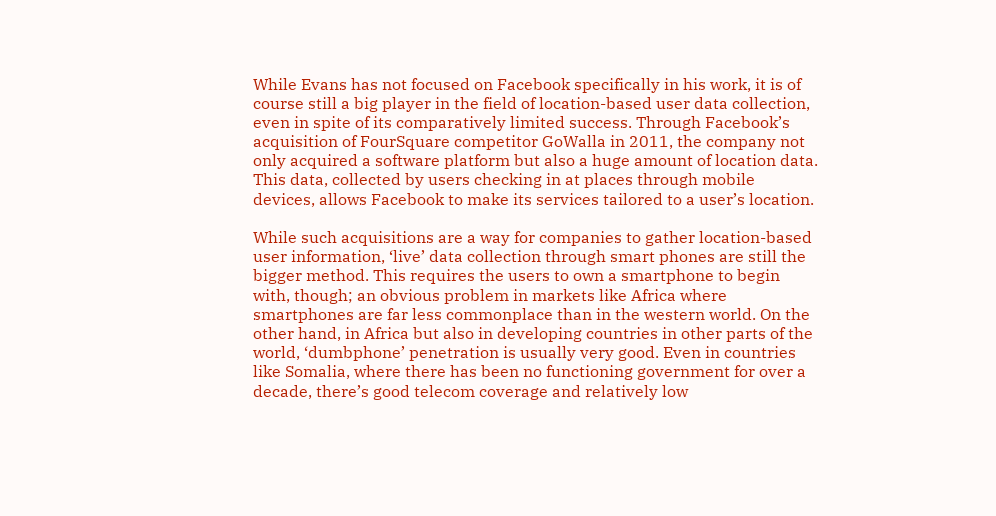While Evans has not focused on Facebook specifically in his work, it is of course still a big player in the field of location-based user data collection, even in spite of its comparatively limited success. Through Facebook’s acquisition of FourSquare competitor GoWalla in 2011, the company not only acquired a software platform but also a huge amount of location data. This data, collected by users checking in at places through mobile devices, allows Facebook to make its services tailored to a user’s location.

While such acquisitions are a way for companies to gather location-based user information, ‘live’ data collection through smart phones are still the bigger method. This requires the users to own a smartphone to begin with, though; an obvious problem in markets like Africa where smartphones are far less commonplace than in the western world. On the other hand, in Africa but also in developing countries in other parts of the world, ‘dumbphone’ penetration is usually very good. Even in countries like Somalia, where there has been no functioning government for over a decade, there’s good telecom coverage and relatively low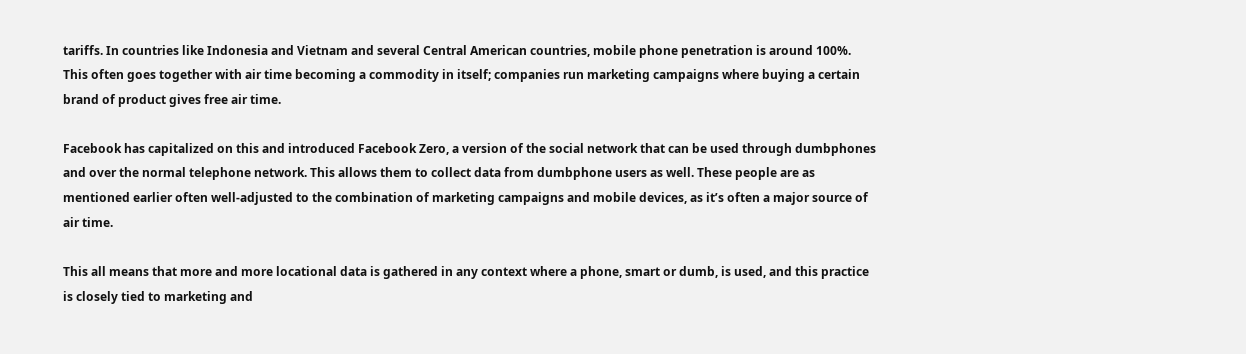tariffs. In countries like Indonesia and Vietnam and several Central American countries, mobile phone penetration is around 100%. This often goes together with air time becoming a commodity in itself; companies run marketing campaigns where buying a certain brand of product gives free air time.

Facebook has capitalized on this and introduced Facebook Zero, a version of the social network that can be used through dumbphones and over the normal telephone network. This allows them to collect data from dumbphone users as well. These people are as mentioned earlier often well-adjusted to the combination of marketing campaigns and mobile devices, as it’s often a major source of air time.

This all means that more and more locational data is gathered in any context where a phone, smart or dumb, is used, and this practice is closely tied to marketing and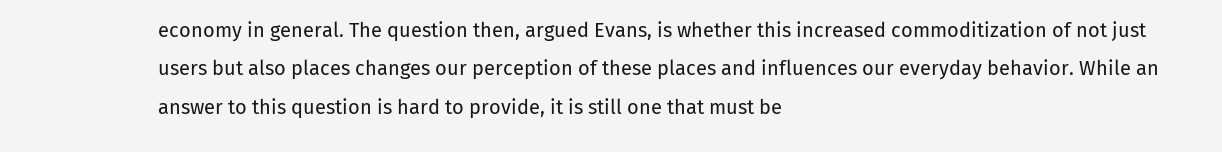economy in general. The question then, argued Evans, is whether this increased commoditization of not just users but also places changes our perception of these places and influences our everyday behavior. While an answer to this question is hard to provide, it is still one that must be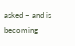asked – and is becoming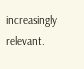increasingly relevant.